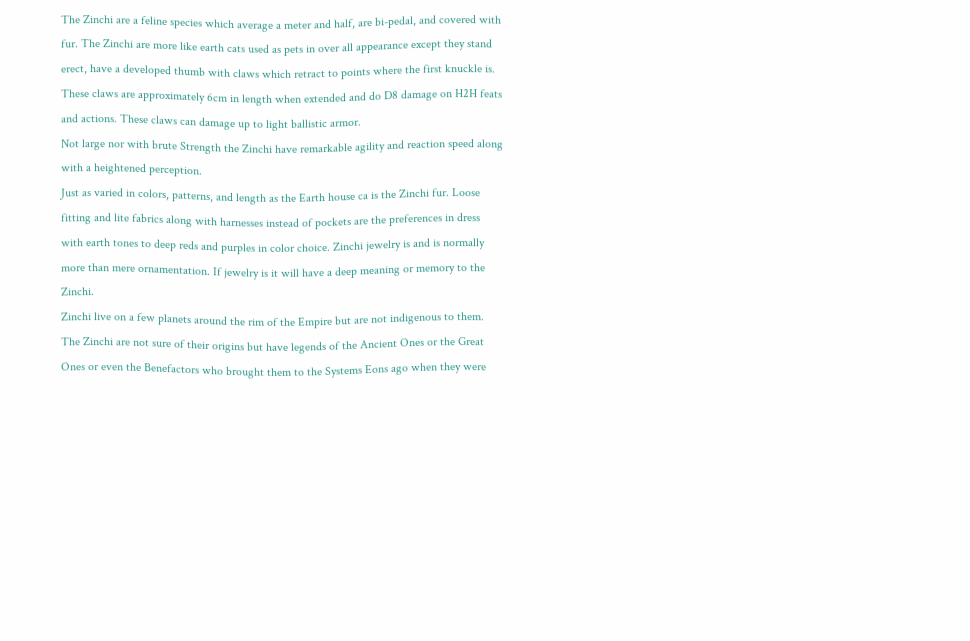The Zinchi are a feline species which average a meter and half, are bi-pedal, and covered with fur. The Zinchi are more like earth cats used as pets in over all appearance except they stand erect, have a developed thumb with claws which retract to points where the first knuckle is. These claws are approximately 6cm in length when extended and do D8 damage on H2H feats and actions. These claws can damage up to light ballistic armor.
Not large nor with brute Strength the Zinchi have remarkable agility and reaction speed along with a heightened perception.
Just as varied in colors, patterns, and length as the Earth house ca is the Zinchi fur. Loose fitting and lite fabrics along with harnesses instead of pockets are the preferences in dress with earth tones to deep reds and purples in color choice. Zinchi jewelry is and is normally more than mere ornamentation. If jewelry is it will have a deep meaning or memory to the Zinchi.
Zinchi live on a few planets around the rim of the Empire but are not indigenous to them. The Zinchi are not sure of their origins but have legends of the Ancient Ones or the Great Ones or even the Benefactors who brought them to the Systems Eons ago when they were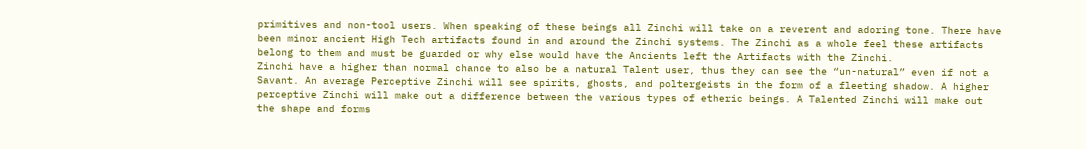primitives and non-tool users. When speaking of these beings all Zinchi will take on a reverent and adoring tone. There have been minor ancient High Tech artifacts found in and around the Zinchi systems. The Zinchi as a whole feel these artifacts belong to them and must be guarded or why else would have the Ancients left the Artifacts with the Zinchi.
Zinchi have a higher than normal chance to also be a natural Talent user, thus they can see the “un-natural” even if not a Savant. An average Perceptive Zinchi will see spirits, ghosts, and poltergeists in the form of a fleeting shadow. A higher perceptive Zinchi will make out a difference between the various types of etheric beings. A Talented Zinchi will make out the shape and forms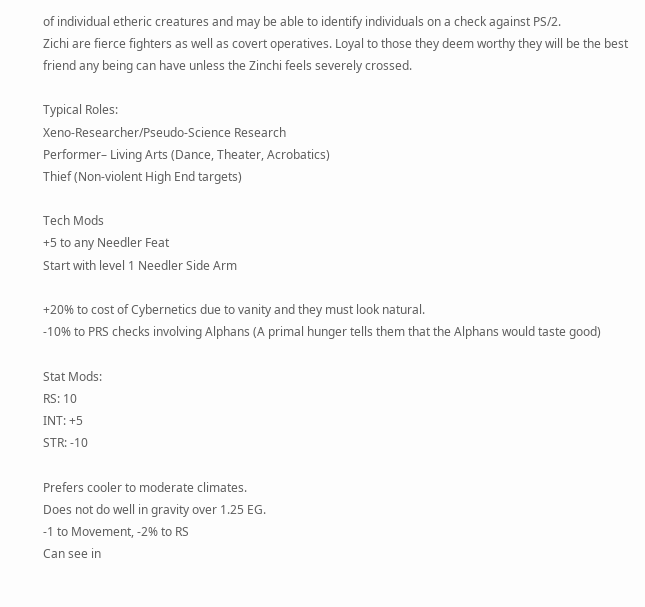of individual etheric creatures and may be able to identify individuals on a check against PS/2.
Zichi are fierce fighters as well as covert operatives. Loyal to those they deem worthy they will be the best friend any being can have unless the Zinchi feels severely crossed.

Typical Roles:
Xeno-Researcher/Pseudo-Science Research
Performer– Living Arts (Dance, Theater, Acrobatics)
Thief (Non-violent High End targets)

Tech Mods
+5 to any Needler Feat
Start with level 1 Needler Side Arm

+20% to cost of Cybernetics due to vanity and they must look natural.
-10% to PRS checks involving Alphans (A primal hunger tells them that the Alphans would taste good)

Stat Mods:
RS: 10
INT: +5
STR: -10

Prefers cooler to moderate climates.
Does not do well in gravity over 1.25 EG.
-1 to Movement, -2% to RS
Can see in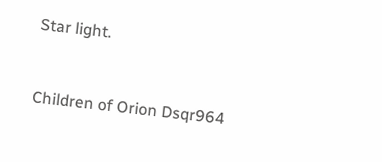Star light.


Children of Orion Dsqr964